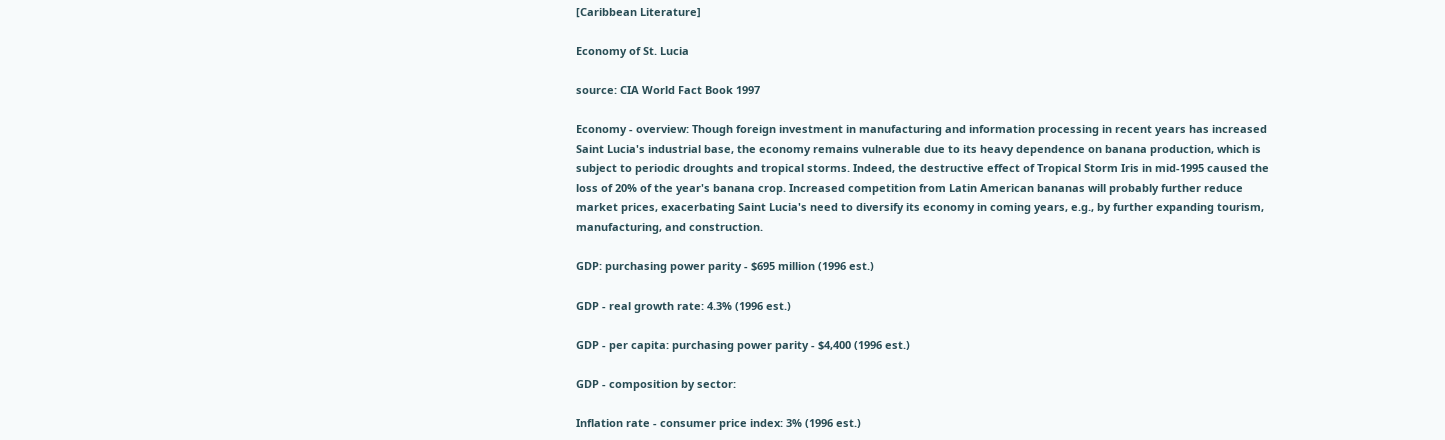[Caribbean Literature]

Economy of St. Lucia

source: CIA World Fact Book 1997

Economy - overview: Though foreign investment in manufacturing and information processing in recent years has increased Saint Lucia's industrial base, the economy remains vulnerable due to its heavy dependence on banana production, which is subject to periodic droughts and tropical storms. Indeed, the destructive effect of Tropical Storm Iris in mid-1995 caused the loss of 20% of the year's banana crop. Increased competition from Latin American bananas will probably further reduce market prices, exacerbating Saint Lucia's need to diversify its economy in coming years, e.g., by further expanding tourism, manufacturing, and construction.

GDP: purchasing power parity - $695 million (1996 est.)

GDP - real growth rate: 4.3% (1996 est.)

GDP - per capita: purchasing power parity - $4,400 (1996 est.)

GDP - composition by sector:

Inflation rate - consumer price index: 3% (1996 est.)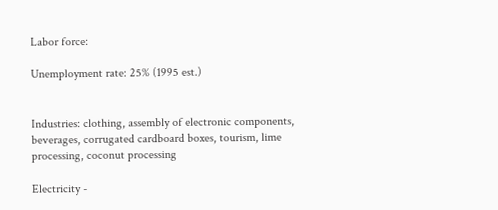Labor force:

Unemployment rate: 25% (1995 est.)


Industries: clothing, assembly of electronic components, beverages, corrugated cardboard boxes, tourism, lime processing, coconut processing

Electricity -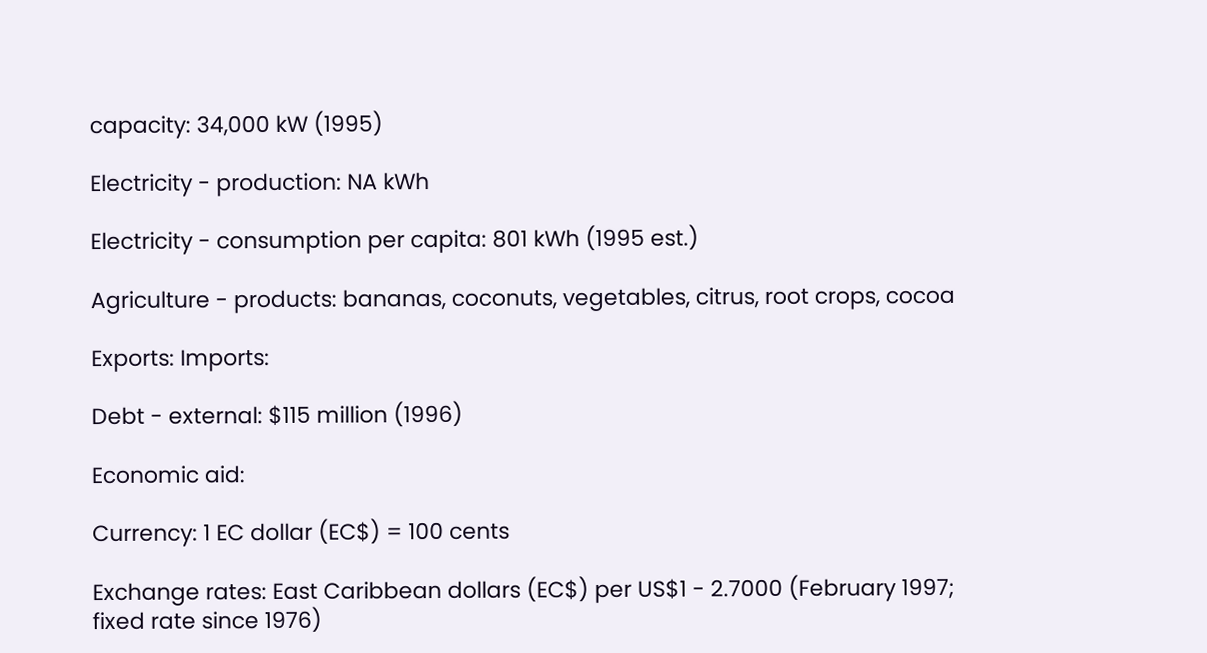capacity: 34,000 kW (1995)

Electricity - production: NA kWh

Electricity - consumption per capita: 801 kWh (1995 est.)

Agriculture - products: bananas, coconuts, vegetables, citrus, root crops, cocoa

Exports: Imports:

Debt - external: $115 million (1996)

Economic aid:

Currency: 1 EC dollar (EC$) = 100 cents

Exchange rates: East Caribbean dollars (EC$) per US$1 - 2.7000 (February 1997; fixed rate since 1976)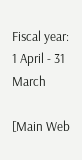Fiscal year: 1 April - 31 March

[Main Web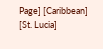Page] [Caribbean] [St. Lucia]